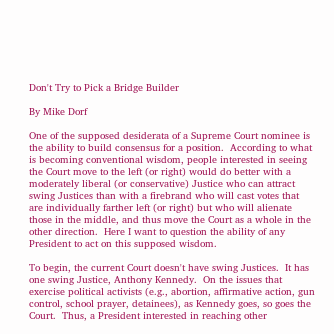Don't Try to Pick a Bridge Builder

By Mike Dorf

One of the supposed desiderata of a Supreme Court nominee is the ability to build consensus for a position.  According to what is becoming conventional wisdom, people interested in seeing the Court move to the left (or right) would do better with a moderately liberal (or conservative) Justice who can attract swing Justices than with a firebrand who will cast votes that are individually farther left (or right) but who will alienate those in the middle, and thus move the Court as a whole in the other direction.  Here I want to question the ability of any President to act on this supposed wisdom.

To begin, the current Court doesn't have swing Justices.  It has one swing Justice, Anthony Kennedy.  On the issues that exercise political activists (e.g., abortion, affirmative action, gun control, school prayer, detainees), as Kennedy goes, so goes the Court.  Thus, a President interested in reaching other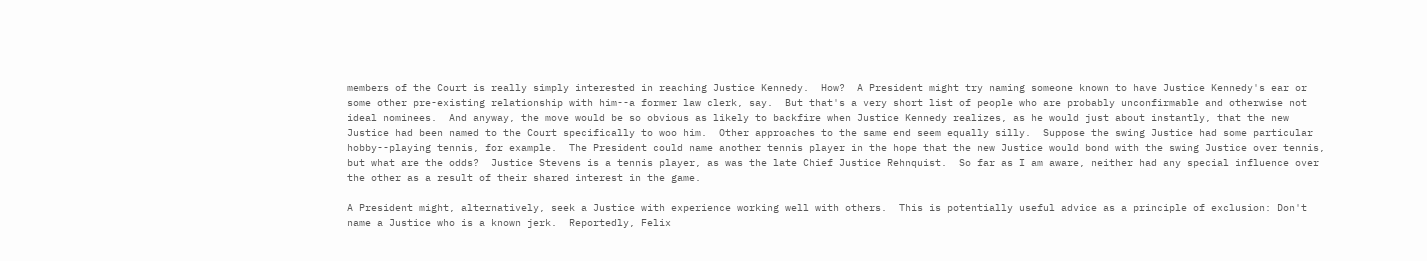members of the Court is really simply interested in reaching Justice Kennedy.  How?  A President might try naming someone known to have Justice Kennedy's ear or some other pre-existing relationship with him--a former law clerk, say.  But that's a very short list of people who are probably unconfirmable and otherwise not ideal nominees.  And anyway, the move would be so obvious as likely to backfire when Justice Kennedy realizes, as he would just about instantly, that the new Justice had been named to the Court specifically to woo him.  Other approaches to the same end seem equally silly.  Suppose the swing Justice had some particular hobby--playing tennis, for example.  The President could name another tennis player in the hope that the new Justice would bond with the swing Justice over tennis, but what are the odds?  Justice Stevens is a tennis player, as was the late Chief Justice Rehnquist.  So far as I am aware, neither had any special influence over the other as a result of their shared interest in the game.

A President might, alternatively, seek a Justice with experience working well with others.  This is potentially useful advice as a principle of exclusion: Don't name a Justice who is a known jerk.  Reportedly, Felix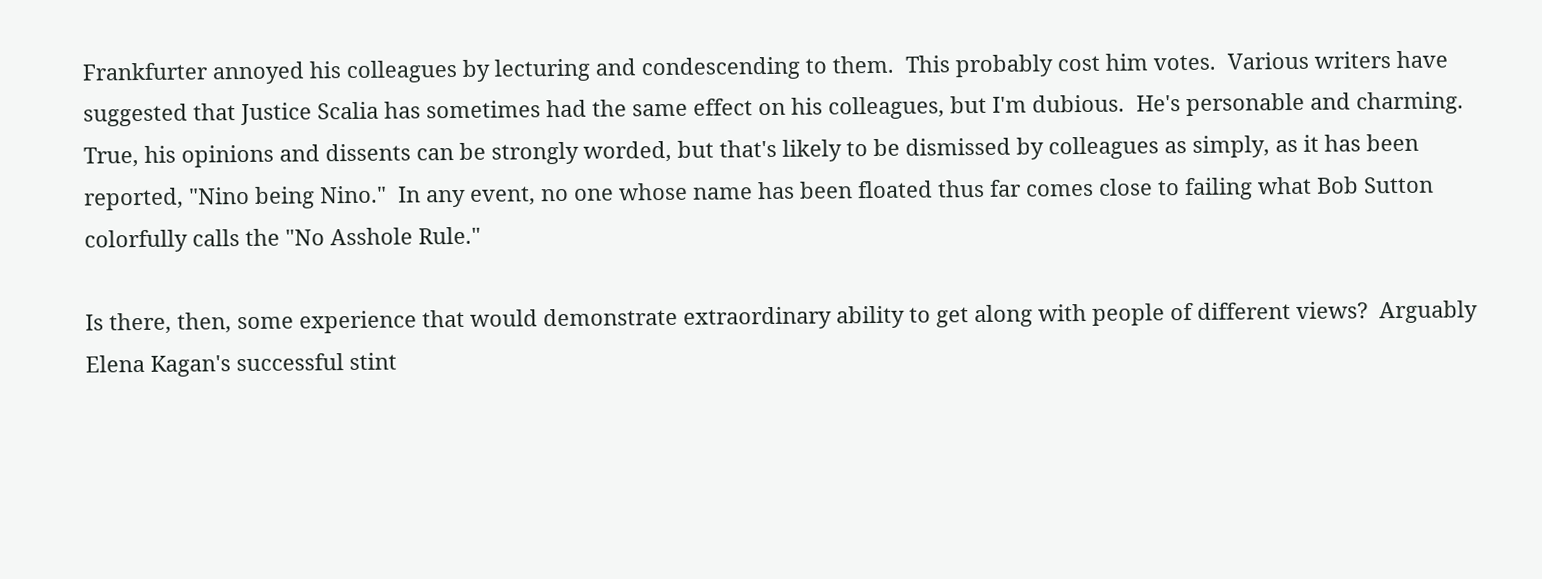Frankfurter annoyed his colleagues by lecturing and condescending to them.  This probably cost him votes.  Various writers have suggested that Justice Scalia has sometimes had the same effect on his colleagues, but I'm dubious.  He's personable and charming.  True, his opinions and dissents can be strongly worded, but that's likely to be dismissed by colleagues as simply, as it has been reported, "Nino being Nino."  In any event, no one whose name has been floated thus far comes close to failing what Bob Sutton colorfully calls the "No Asshole Rule."

Is there, then, some experience that would demonstrate extraordinary ability to get along with people of different views?  Arguably Elena Kagan's successful stint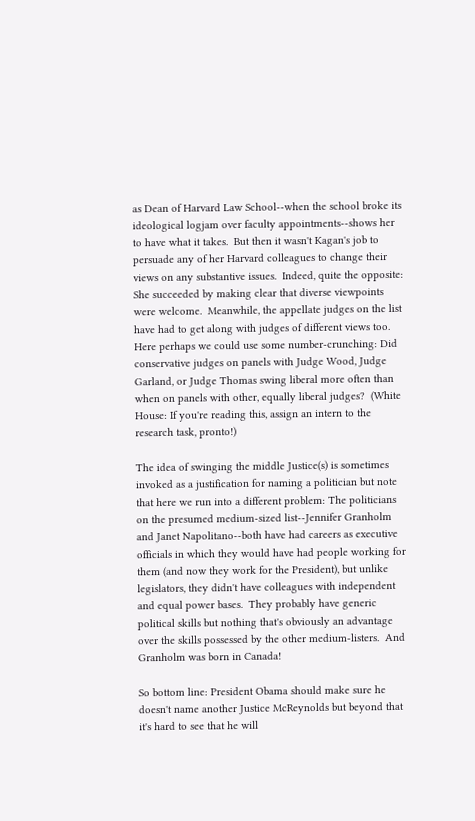as Dean of Harvard Law School--when the school broke its  ideological logjam over faculty appointments--shows her to have what it takes.  But then it wasn't Kagan's job to persuade any of her Harvard colleagues to change their views on any substantive issues.  Indeed, quite the opposite: She succeeded by making clear that diverse viewpoints were welcome.  Meanwhile, the appellate judges on the list have had to get along with judges of different views too.  Here perhaps we could use some number-crunching: Did conservative judges on panels with Judge Wood, Judge Garland, or Judge Thomas swing liberal more often than when on panels with other, equally liberal judges?  (White House: If you're reading this, assign an intern to the research task, pronto!)

The idea of swinging the middle Justice(s) is sometimes invoked as a justification for naming a politician but note that here we run into a different problem: The politicians on the presumed medium-sized list--Jennifer Granholm and Janet Napolitano--both have had careers as executive officials in which they would have had people working for them (and now they work for the President), but unlike legislators, they didn't have colleagues with independent and equal power bases.  They probably have generic political skills but nothing that's obviously an advantage over the skills possessed by the other medium-listers.  And Granholm was born in Canada!

So bottom line: President Obama should make sure he doesn't name another Justice McReynolds but beyond that it's hard to see that he will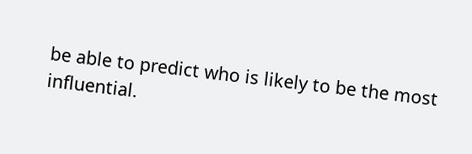be able to predict who is likely to be the most influential.